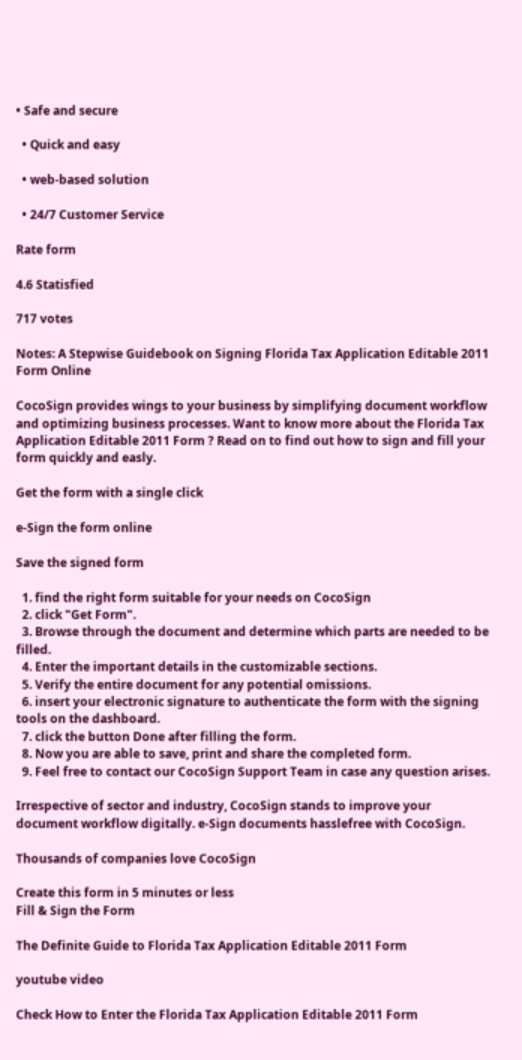• Safe and secure

  • Quick and easy

  • web-based solution

  • 24/7 Customer Service

Rate form

4.6 Statisfied

717 votes

Notes: A Stepwise Guidebook on Signing Florida Tax Application Editable 2011 Form Online

CocoSign provides wings to your business by simplifying document workflow and optimizing business processes. Want to know more about the Florida Tax Application Editable 2011 Form ? Read on to find out how to sign and fill your form quickly and easly.

Get the form with a single click

e-Sign the form online

Save the signed form

  1. find the right form suitable for your needs on CocoSign
  2. click "Get Form".
  3. Browse through the document and determine which parts are needed to be filled.
  4. Enter the important details in the customizable sections.
  5. Verify the entire document for any potential omissions.
  6. insert your electronic signature to authenticate the form with the signing tools on the dashboard.
  7. click the button Done after filling the form.
  8. Now you are able to save, print and share the completed form.
  9. Feel free to contact our CocoSign Support Team in case any question arises.

Irrespective of sector and industry, CocoSign stands to improve your document workflow digitally. e-Sign documents hasslefree with CocoSign.

Thousands of companies love CocoSign

Create this form in 5 minutes or less
Fill & Sign the Form

The Definite Guide to Florida Tax Application Editable 2011 Form

youtube video

Check How to Enter the Florida Tax Application Editable 2011 Form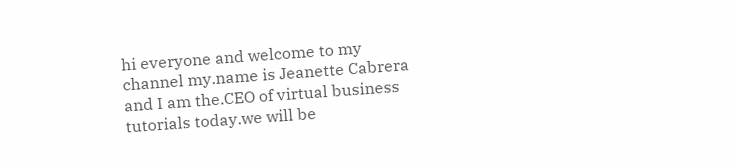hi everyone and welcome to my channel my.name is Jeanette Cabrera and I am the.CEO of virtual business tutorials today.we will be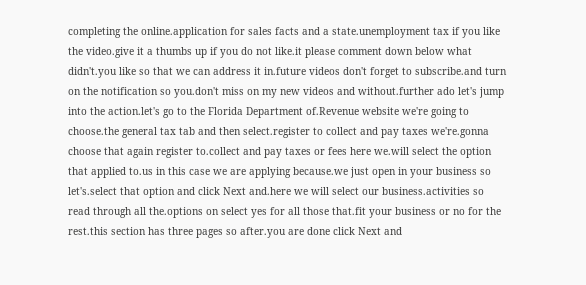completing the online.application for sales facts and a state.unemployment tax if you like the video.give it a thumbs up if you do not like.it please comment down below what didn't.you like so that we can address it in.future videos don't forget to subscribe.and turn on the notification so you.don't miss on my new videos and without.further ado let's jump into the action.let's go to the Florida Department of.Revenue website we're going to choose.the general tax tab and then select.register to collect and pay taxes we're.gonna choose that again register to.collect and pay taxes or fees here we.will select the option that applied to.us in this case we are applying because.we just open in your business so let's.select that option and click Next and.here we will select our business.activities so read through all the.options on select yes for all those that.fit your business or no for the rest.this section has three pages so after.you are done click Next and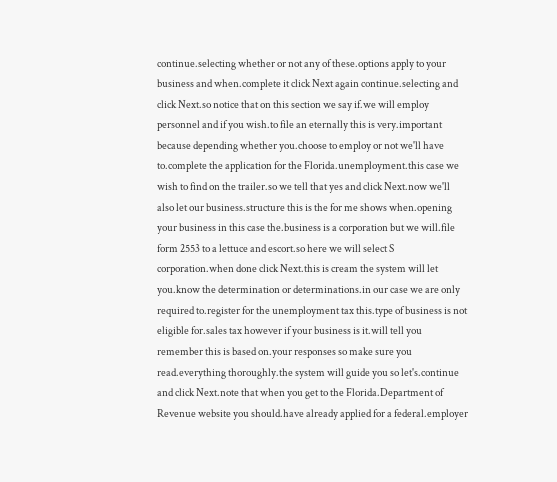continue.selecting whether or not any of these.options apply to your business and when.complete it click Next again continue.selecting and click Next.so notice that on this section we say if.we will employ personnel and if you wish.to file an eternally this is very.important because depending whether you.choose to employ or not we'll have to.complete the application for the Florida.unemployment.this case we wish to find on the trailer.so we tell that yes and click Next.now we'll also let our business.structure this is the for me shows when.opening your business in this case the.business is a corporation but we will.file form 2553 to a lettuce and escort.so here we will select S corporation.when done click Next.this is cream the system will let you.know the determination or determinations.in our case we are only required to.register for the unemployment tax this.type of business is not eligible for.sales tax however if your business is it.will tell you remember this is based on.your responses so make sure you read.everything thoroughly.the system will guide you so let's.continue and click Next.note that when you get to the Florida.Department of Revenue website you should.have already applied for a federal.employer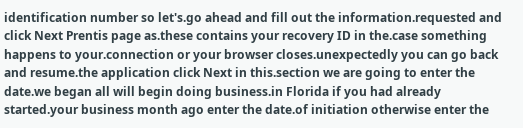identification number so let's.go ahead and fill out the information.requested and click Next Prentis page as.these contains your recovery ID in the.case something happens to your.connection or your browser closes.unexpectedly you can go back and resume.the application click Next in this.section we are going to enter the date.we began all will begin doing business.in Florida if you had already started.your business month ago enter the date.of initiation otherwise enter the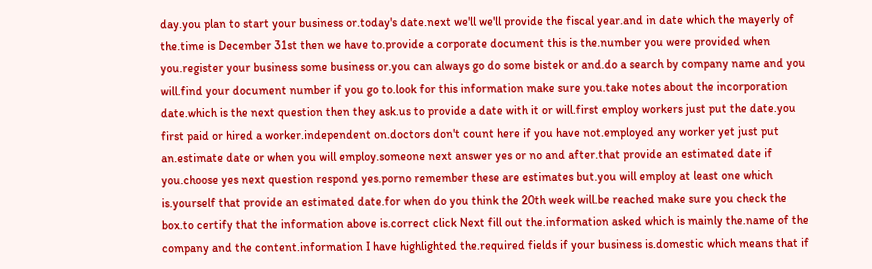day.you plan to start your business or.today's date.next we'll we'll provide the fiscal year.and in date which the mayerly of the.time is December 31st then we have to.provide a corporate document this is the.number you were provided when you.register your business some business or.you can always go do some bistek or and.do a search by company name and you will.find your document number if you go to.look for this information make sure you.take notes about the incorporation date.which is the next question then they ask.us to provide a date with it or will.first employ workers just put the date.you first paid or hired a worker.independent on.doctors don't count here if you have not.employed any worker yet just put an.estimate date or when you will employ.someone next answer yes or no and after.that provide an estimated date if you.choose yes next question respond yes.porno remember these are estimates but.you will employ at least one which is.yourself that provide an estimated date.for when do you think the 20th week will.be reached make sure you check the box.to certify that the information above is.correct click Next fill out the.information asked which is mainly the.name of the company and the content.information I have highlighted the.required fields if your business is.domestic which means that if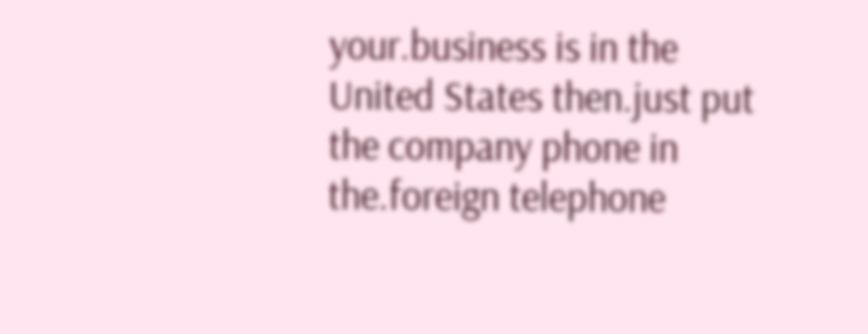your.business is in the United States then.just put the company phone in the.foreign telephone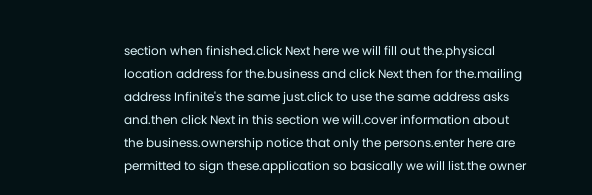section when finished.click Next here we will fill out the.physical location address for the.business and click Next then for the.mailing address Infinite's the same just.click to use the same address asks and.then click Next in this section we will.cover information about the business.ownership notice that only the persons.enter here are permitted to sign these.application so basically we will list.the owner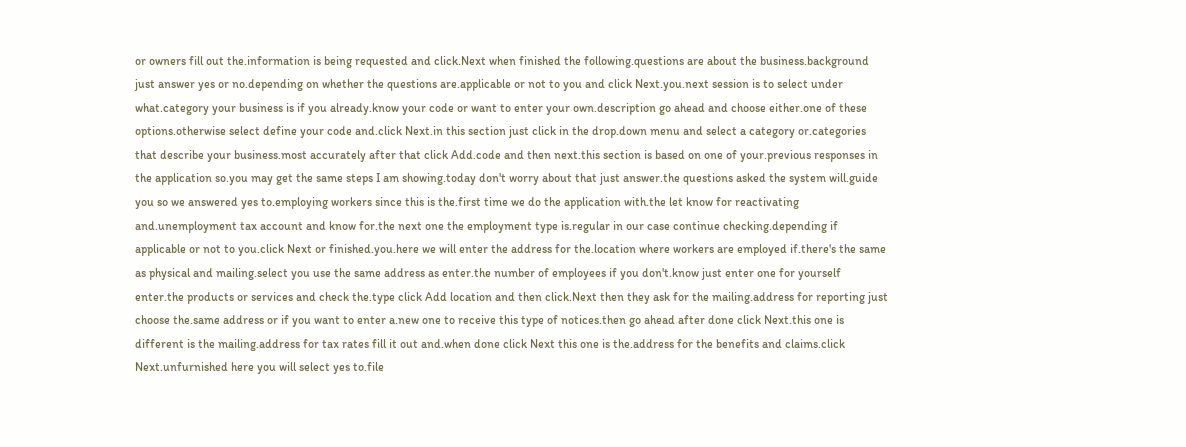or owners fill out the.information is being requested and click.Next when finished the following.questions are about the business.background just answer yes or no.depending on whether the questions are.applicable or not to you and click Next.you.next session is to select under what.category your business is if you already.know your code or want to enter your own.description go ahead and choose either.one of these options.otherwise select define your code and.click Next.in this section just click in the drop.down menu and select a category or.categories that describe your business.most accurately after that click Add.code and then next.this section is based on one of your.previous responses in the application so.you may get the same steps I am showing.today don't worry about that just answer.the questions asked the system will.guide you so we answered yes to.employing workers since this is the.first time we do the application with.the let know for reactivating and.unemployment tax account and know for.the next one the employment type is.regular in our case continue checking.depending if applicable or not to you.click Next or finished.you.here we will enter the address for the.location where workers are employed if.there's the same as physical and mailing.select you use the same address as enter.the number of employees if you don't.know just enter one for yourself enter.the products or services and check the.type click Add location and then click.Next then they ask for the mailing.address for reporting just choose the.same address or if you want to enter a.new one to receive this type of notices.then go ahead after done click Next.this one is different is the mailing.address for tax rates fill it out and.when done click Next this one is the.address for the benefits and claims.click Next.unfurnished here you will select yes to.file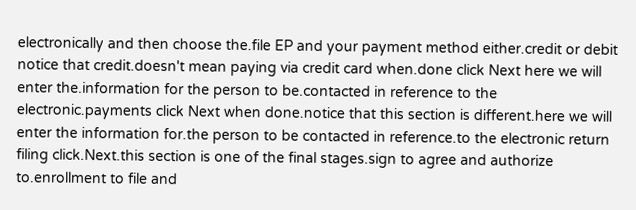electronically and then choose the.file EP and your payment method either.credit or debit notice that credit.doesn't mean paying via credit card when.done click Next here we will enter the.information for the person to be.contacted in reference to the electronic.payments click Next when done.notice that this section is different.here we will enter the information for.the person to be contacted in reference.to the electronic return filing click.Next.this section is one of the final stages.sign to agree and authorize to.enrollment to file and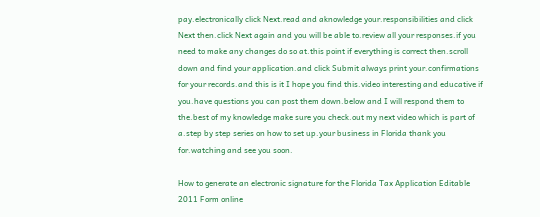pay.electronically click Next.read and aknowledge your.responsibilities and click Next then.click Next again and you will be able to.review all your responses.if you need to make any changes do so at.this point if everything is correct then.scroll down and find your application.and click Submit always print your.confirmations for your records.and this is it I hope you find this.video interesting and educative if you.have questions you can post them down.below and I will respond them to the.best of my knowledge make sure you check.out my next video which is part of a.step by step series on how to set up.your business in Florida thank you for.watching and see you soon.

How to generate an electronic signature for the Florida Tax Application Editable 2011 Form online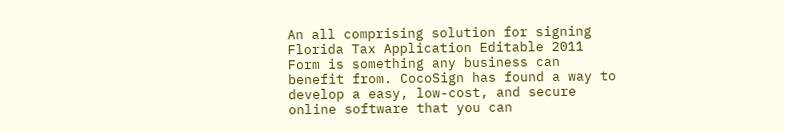An all comprising solution for signing Florida Tax Application Editable 2011 Form is something any business can benefit from. CocoSign has found a way to develop a easy, low-cost, and secure online software that you can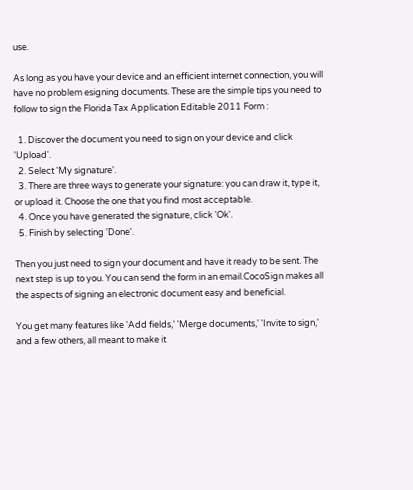use.

As long as you have your device and an efficient internet connection, you will have no problem esigning documents. These are the simple tips you need to follow to sign the Florida Tax Application Editable 2011 Form :

  1. Discover the document you need to sign on your device and click 'Upload'.
  2. Select 'My signature'.
  3. There are three ways to generate your signature: you can draw it, type it, or upload it. Choose the one that you find most acceptable.
  4. Once you have generated the signature, click 'Ok'.
  5. Finish by selecting 'Done'.

Then you just need to sign your document and have it ready to be sent. The next step is up to you. You can send the form in an email.CocoSign makes all the aspects of signing an electronic document easy and beneficial.

You get many features like 'Add fields,' 'Merge documents,' 'Invite to sign,' and a few others, all meant to make it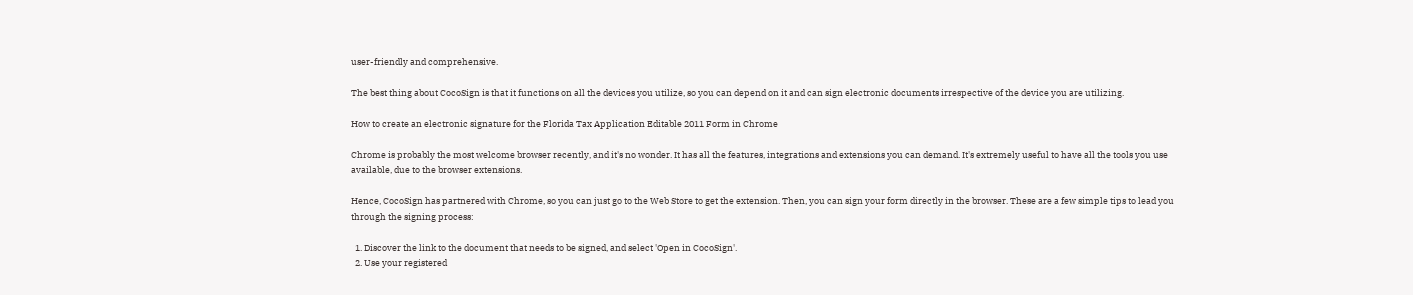user-friendly and comprehensive.

The best thing about CocoSign is that it functions on all the devices you utilize, so you can depend on it and can sign electronic documents irrespective of the device you are utilizing.

How to create an electronic signature for the Florida Tax Application Editable 2011 Form in Chrome

Chrome is probably the most welcome browser recently, and it's no wonder. It has all the features, integrations and extensions you can demand. It's extremely useful to have all the tools you use available, due to the browser extensions.

Hence, CocoSign has partnered with Chrome, so you can just go to the Web Store to get the extension. Then, you can sign your form directly in the browser. These are a few simple tips to lead you through the signing process:

  1. Discover the link to the document that needs to be signed, and select 'Open in CocoSign'.
  2. Use your registered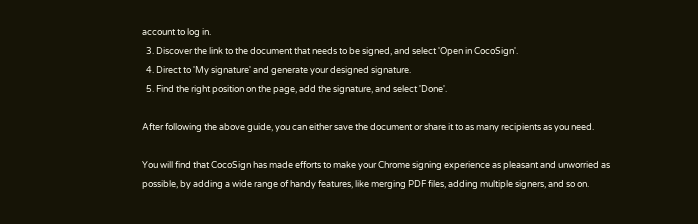account to log in.
  3. Discover the link to the document that needs to be signed, and select 'Open in CocoSign'.
  4. Direct to 'My signature' and generate your designed signature.
  5. Find the right position on the page, add the signature, and select 'Done'.

After following the above guide, you can either save the document or share it to as many recipients as you need.

You will find that CocoSign has made efforts to make your Chrome signing experience as pleasant and unworried as possible, by adding a wide range of handy features, like merging PDF files, adding multiple signers, and so on.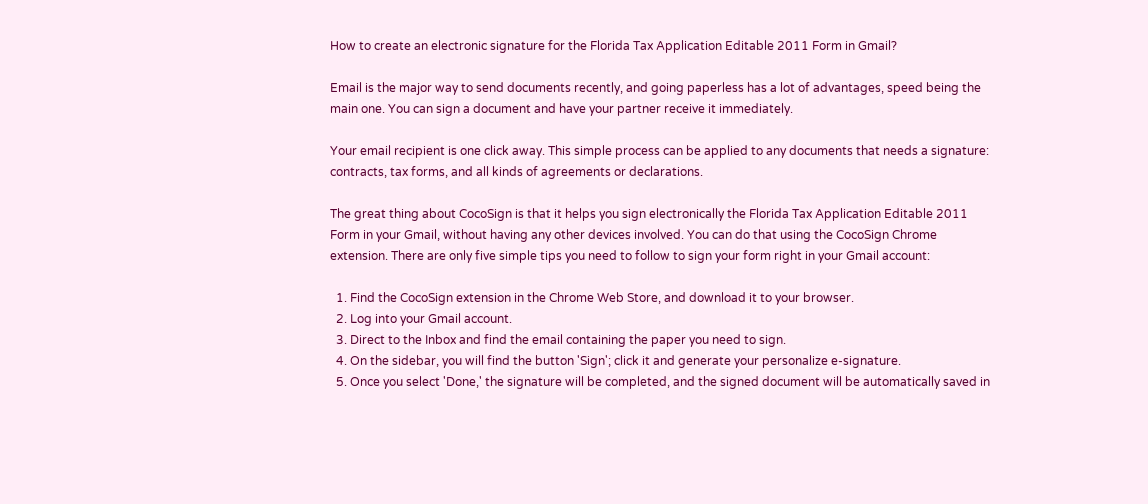How to create an electronic signature for the Florida Tax Application Editable 2011 Form in Gmail?

Email is the major way to send documents recently, and going paperless has a lot of advantages, speed being the main one. You can sign a document and have your partner receive it immediately.

Your email recipient is one click away. This simple process can be applied to any documents that needs a signature: contracts, tax forms, and all kinds of agreements or declarations.

The great thing about CocoSign is that it helps you sign electronically the Florida Tax Application Editable 2011 Form in your Gmail, without having any other devices involved. You can do that using the CocoSign Chrome extension. There are only five simple tips you need to follow to sign your form right in your Gmail account:

  1. Find the CocoSign extension in the Chrome Web Store, and download it to your browser.
  2. Log into your Gmail account.
  3. Direct to the Inbox and find the email containing the paper you need to sign.
  4. On the sidebar, you will find the button 'Sign'; click it and generate your personalize e-signature.
  5. Once you select 'Done,' the signature will be completed, and the signed document will be automatically saved in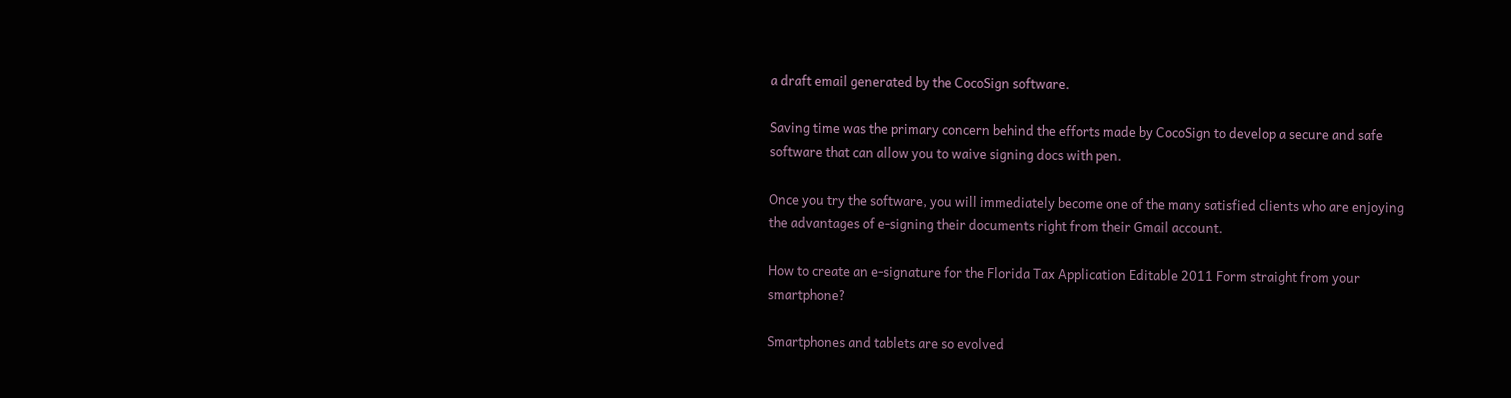a draft email generated by the CocoSign software.

Saving time was the primary concern behind the efforts made by CocoSign to develop a secure and safe software that can allow you to waive signing docs with pen.

Once you try the software, you will immediately become one of the many satisfied clients who are enjoying the advantages of e-signing their documents right from their Gmail account.

How to create an e-signature for the Florida Tax Application Editable 2011 Form straight from your smartphone?

Smartphones and tablets are so evolved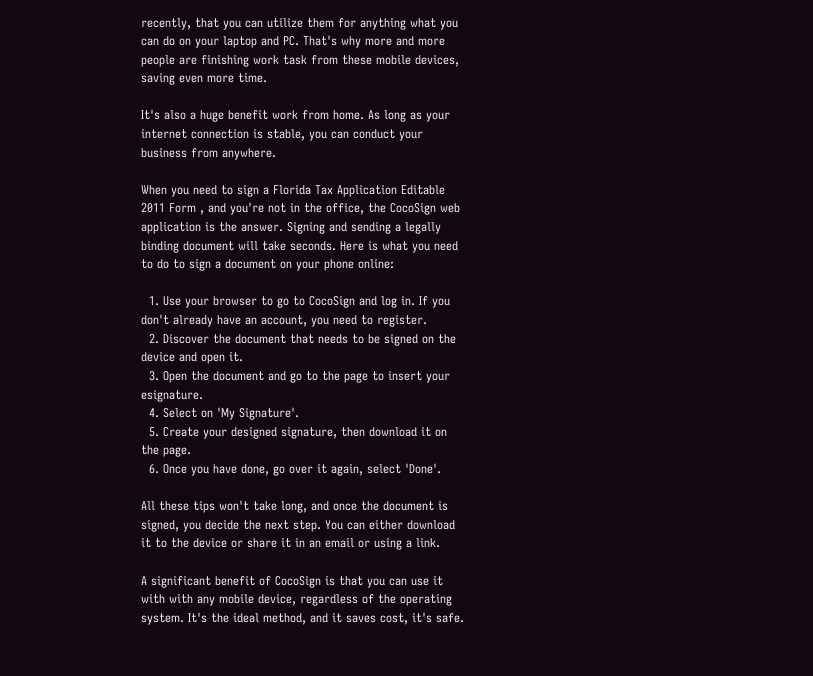recently, that you can utilize them for anything what you can do on your laptop and PC. That's why more and more people are finishing work task from these mobile devices, saving even more time.

It's also a huge benefit work from home. As long as your internet connection is stable, you can conduct your business from anywhere.

When you need to sign a Florida Tax Application Editable 2011 Form , and you're not in the office, the CocoSign web application is the answer. Signing and sending a legally binding document will take seconds. Here is what you need to do to sign a document on your phone online:

  1. Use your browser to go to CocoSign and log in. If you don't already have an account, you need to register.
  2. Discover the document that needs to be signed on the device and open it.
  3. Open the document and go to the page to insert your esignature.
  4. Select on 'My Signature'.
  5. Create your designed signature, then download it on the page.
  6. Once you have done, go over it again, select 'Done'.

All these tips won't take long, and once the document is signed, you decide the next step. You can either download it to the device or share it in an email or using a link.

A significant benefit of CocoSign is that you can use it with with any mobile device, regardless of the operating system. It's the ideal method, and it saves cost, it's safe.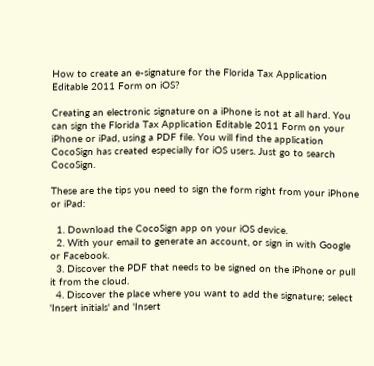How to create an e-signature for the Florida Tax Application Editable 2011 Form on iOS?

Creating an electronic signature on a iPhone is not at all hard. You can sign the Florida Tax Application Editable 2011 Form on your iPhone or iPad, using a PDF file. You will find the application CocoSign has created especially for iOS users. Just go to search CocoSign.

These are the tips you need to sign the form right from your iPhone or iPad:

  1. Download the CocoSign app on your iOS device.
  2. With your email to generate an account, or sign in with Google or Facebook.
  3. Discover the PDF that needs to be signed on the iPhone or pull it from the cloud.
  4. Discover the place where you want to add the signature; select 'Insert initials' and 'Insert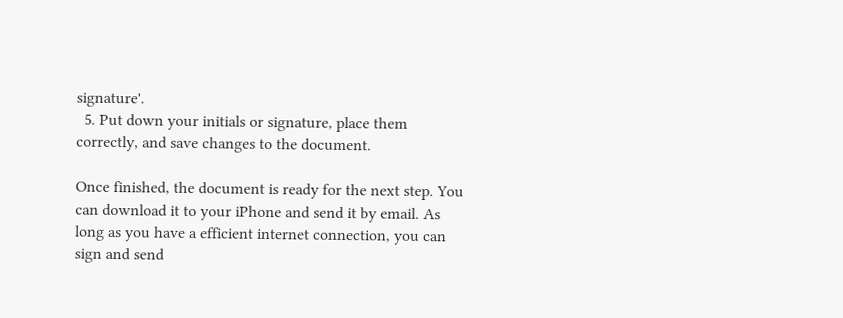signature'.
  5. Put down your initials or signature, place them correctly, and save changes to the document.

Once finished, the document is ready for the next step. You can download it to your iPhone and send it by email. As long as you have a efficient internet connection, you can sign and send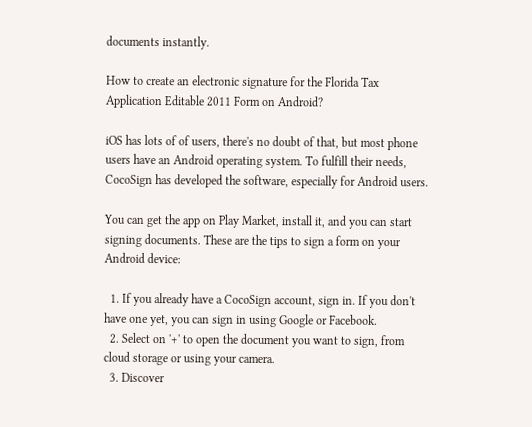documents instantly.

How to create an electronic signature for the Florida Tax Application Editable 2011 Form on Android?

iOS has lots of of users, there's no doubt of that, but most phone users have an Android operating system. To fulfill their needs, CocoSign has developed the software, especially for Android users.

You can get the app on Play Market, install it, and you can start signing documents. These are the tips to sign a form on your Android device:

  1. If you already have a CocoSign account, sign in. If you don't have one yet, you can sign in using Google or Facebook.
  2. Select on '+' to open the document you want to sign, from cloud storage or using your camera.
  3. Discover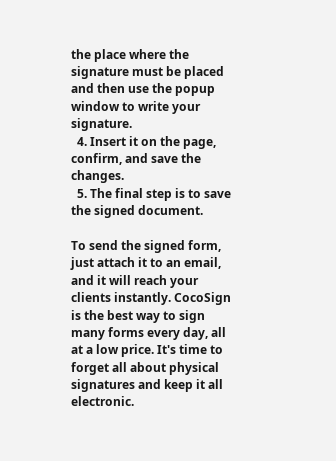the place where the signature must be placed and then use the popup window to write your signature.
  4. Insert it on the page, confirm, and save the changes.
  5. The final step is to save the signed document.

To send the signed form, just attach it to an email, and it will reach your clients instantly. CocoSign is the best way to sign many forms every day, all at a low price. It's time to forget all about physical signatures and keep it all electronic.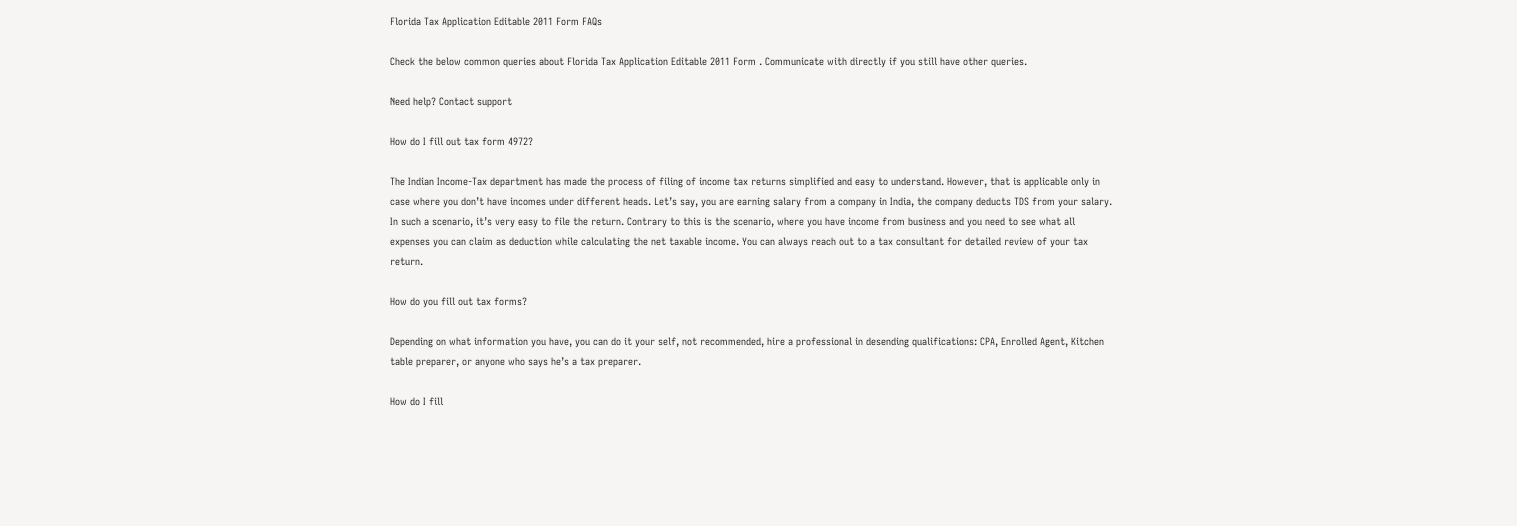Florida Tax Application Editable 2011 Form FAQs

Check the below common queries about Florida Tax Application Editable 2011 Form . Communicate with directly if you still have other queries.

Need help? Contact support

How do I fill out tax form 4972?

The Indian Income-Tax department has made the process of filing of income tax returns simplified and easy to understand. However, that is applicable only in case where you don’t have incomes under different heads. Let’s say, you are earning salary from a company in India, the company deducts TDS from your salary. In such a scenario, it’s very easy to file the return. Contrary to this is the scenario, where you have income from business and you need to see what all expenses you can claim as deduction while calculating the net taxable income. You can always reach out to a tax consultant for detailed review of your tax return.

How do you fill out tax forms?

Depending on what information you have, you can do it your self, not recommended, hire a professional in desending qualifications: CPA, Enrolled Agent, Kitchen table preparer, or anyone who says he’s a tax preparer.

How do I fill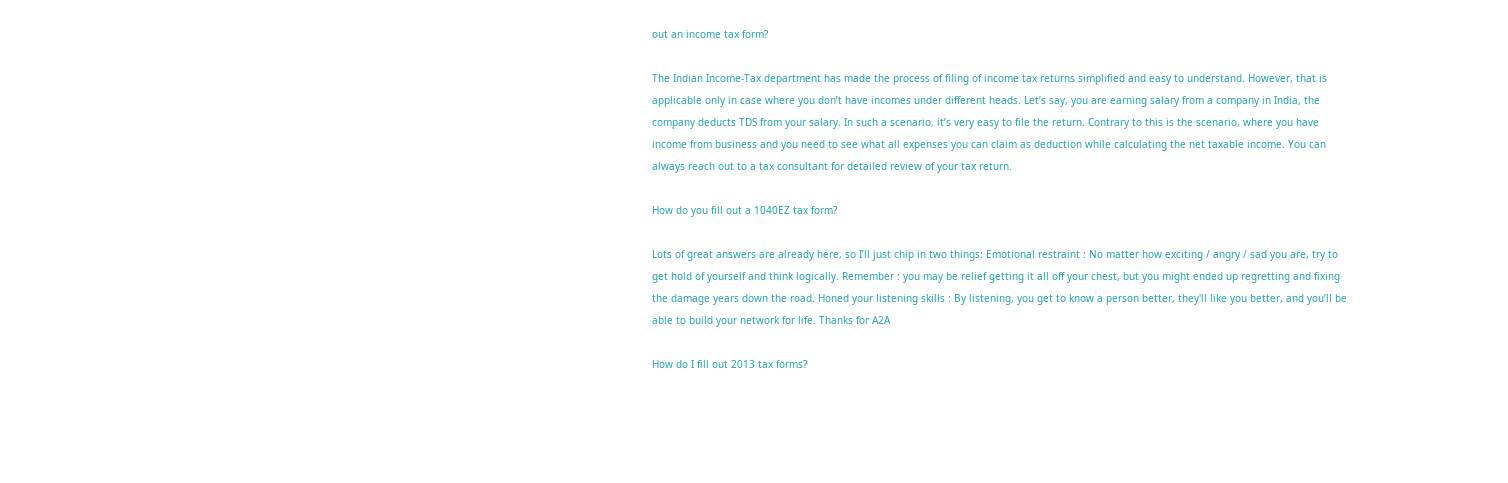out an income tax form?

The Indian Income-Tax department has made the process of filing of income tax returns simplified and easy to understand. However, that is applicable only in case where you don’t have incomes under different heads. Let’s say, you are earning salary from a company in India, the company deducts TDS from your salary. In such a scenario, it’s very easy to file the return. Contrary to this is the scenario, where you have income from business and you need to see what all expenses you can claim as deduction while calculating the net taxable income. You can always reach out to a tax consultant for detailed review of your tax return.

How do you fill out a 1040EZ tax form?

Lots of great answers are already here, so I’ll just chip in two things: Emotional restraint : No matter how exciting / angry / sad you are, try to get hold of yourself and think logically. Remember : you may be relief getting it all off your chest, but you might ended up regretting and fixing the damage years down the road. Honed your listening skills : By listening, you get to know a person better, they'll like you better, and you’ll be able to build your network for life. Thanks for A2A

How do I fill out 2013 tax forms?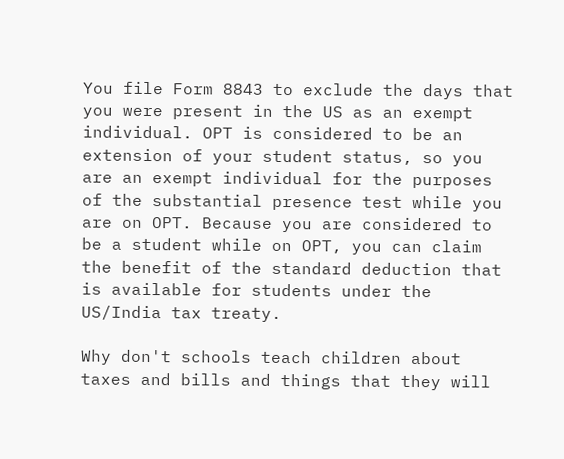You file Form 8843 to exclude the days that you were present in the US as an exempt individual. OPT is considered to be an extension of your student status, so you are an exempt individual for the purposes of the substantial presence test while you are on OPT. Because you are considered to be a student while on OPT, you can claim the benefit of the standard deduction that is available for students under the US/India tax treaty.

Why don't schools teach children about taxes and bills and things that they will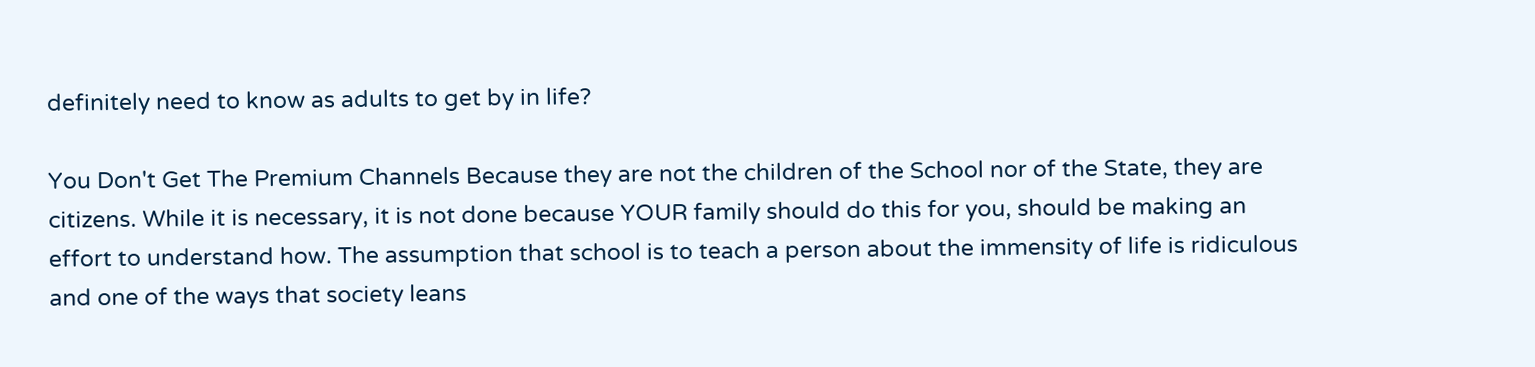definitely need to know as adults to get by in life?

You Don't Get The Premium Channels Because they are not the children of the School nor of the State, they are citizens. While it is necessary, it is not done because YOUR family should do this for you, should be making an effort to understand how. The assumption that school is to teach a person about the immensity of life is ridiculous and one of the ways that society leans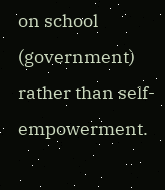on school (government) rather than self-empowerment.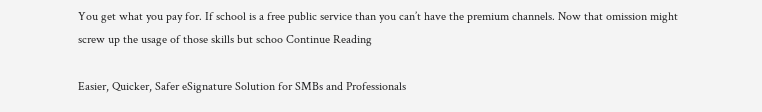You get what you pay for. If school is a free public service than you can’t have the premium channels. Now that omission might screw up the usage of those skills but schoo Continue Reading

Easier, Quicker, Safer eSignature Solution for SMBs and Professionals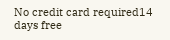No credit card required14 days free